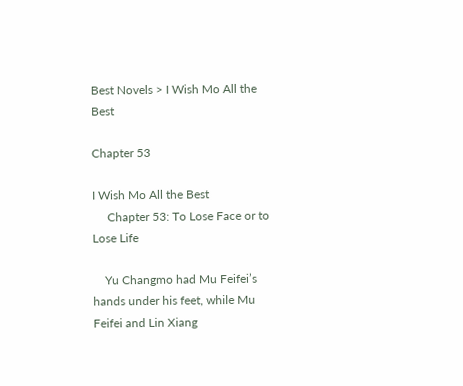Best Novels > I Wish Mo All the Best

Chapter 53

I Wish Mo All the Best
     Chapter 53: To Lose Face or to Lose Life

    Yu Changmo had Mu Feifei’s hands under his feet, while Mu Feifei and Lin Xiang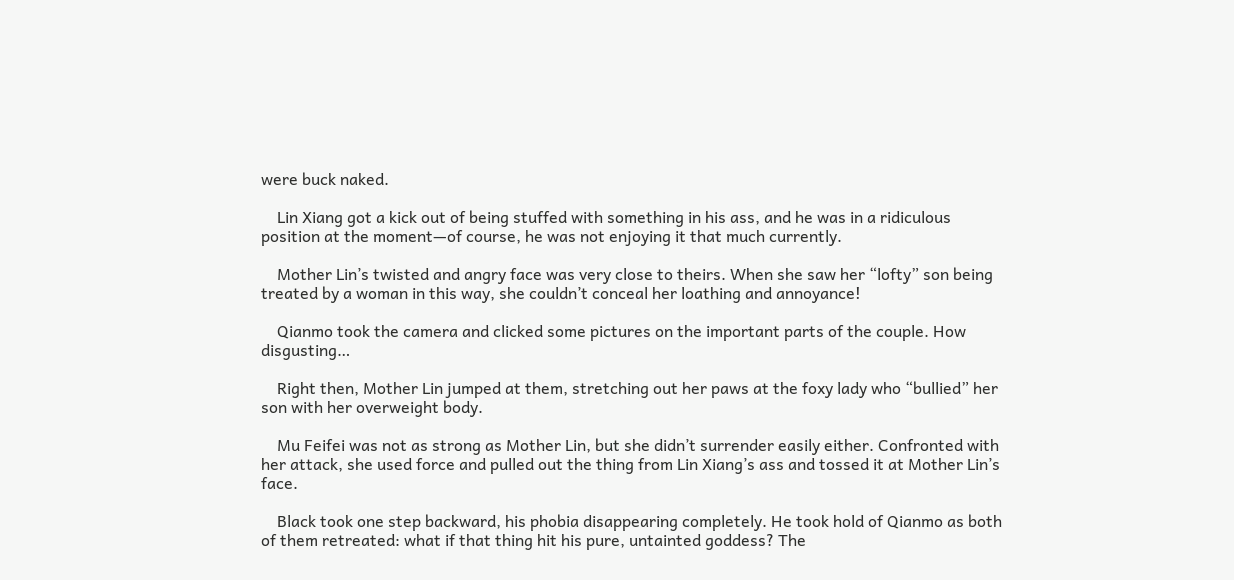were buck naked.

    Lin Xiang got a kick out of being stuffed with something in his ass, and he was in a ridiculous position at the moment—of course, he was not enjoying it that much currently.

    Mother Lin’s twisted and angry face was very close to theirs. When she saw her “lofty” son being treated by a woman in this way, she couldn’t conceal her loathing and annoyance!

    Qianmo took the camera and clicked some pictures on the important parts of the couple. How disgusting…

    Right then, Mother Lin jumped at them, stretching out her paws at the foxy lady who “bullied” her son with her overweight body.

    Mu Feifei was not as strong as Mother Lin, but she didn’t surrender easily either. Confronted with her attack, she used force and pulled out the thing from Lin Xiang’s ass and tossed it at Mother Lin’s face.

    Black took one step backward, his phobia disappearing completely. He took hold of Qianmo as both of them retreated: what if that thing hit his pure, untainted goddess? The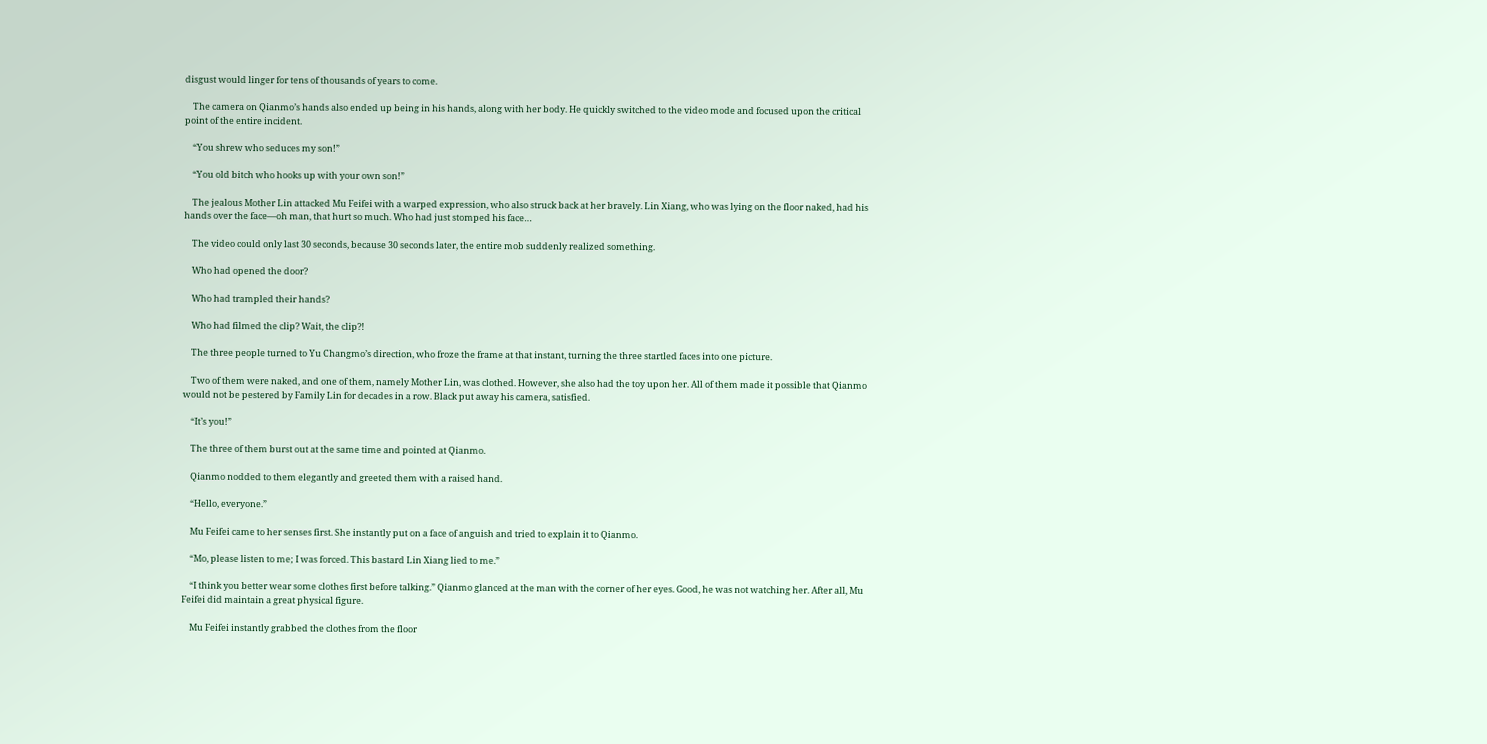disgust would linger for tens of thousands of years to come.

    The camera on Qianmo’s hands also ended up being in his hands, along with her body. He quickly switched to the video mode and focused upon the critical point of the entire incident.

    “You shrew who seduces my son!”

    “You old bitch who hooks up with your own son!”

    The jealous Mother Lin attacked Mu Feifei with a warped expression, who also struck back at her bravely. Lin Xiang, who was lying on the floor naked, had his hands over the face—oh man, that hurt so much. Who had just stomped his face…

    The video could only last 30 seconds, because 30 seconds later, the entire mob suddenly realized something.

    Who had opened the door?

    Who had trampled their hands?

    Who had filmed the clip? Wait, the clip?!

    The three people turned to Yu Changmo’s direction, who froze the frame at that instant, turning the three startled faces into one picture.

    Two of them were naked, and one of them, namely Mother Lin, was clothed. However, she also had the toy upon her. All of them made it possible that Qianmo would not be pestered by Family Lin for decades in a row. Black put away his camera, satisfied.

    “It’s you!”

    The three of them burst out at the same time and pointed at Qianmo.

    Qianmo nodded to them elegantly and greeted them with a raised hand.

    “Hello, everyone.”

    Mu Feifei came to her senses first. She instantly put on a face of anguish and tried to explain it to Qianmo.

    “Mo, please listen to me; I was forced. This bastard Lin Xiang lied to me.”

    “I think you better wear some clothes first before talking.” Qianmo glanced at the man with the corner of her eyes. Good, he was not watching her. After all, Mu Feifei did maintain a great physical figure.

    Mu Feifei instantly grabbed the clothes from the floor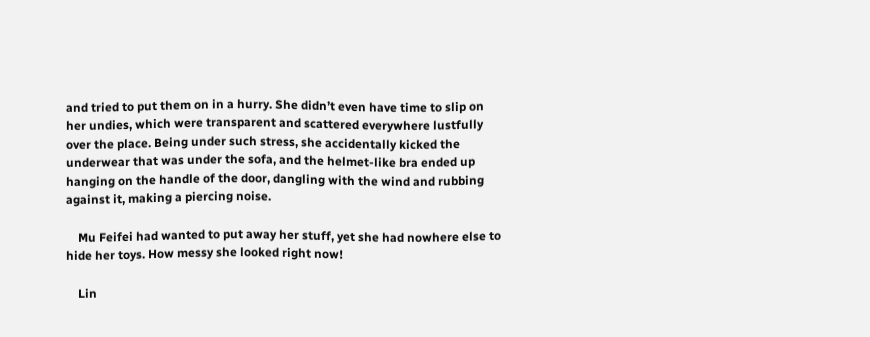and tried to put them on in a hurry. She didn’t even have time to slip on her undies, which were transparent and scattered everywhere lustfully over the place. Being under such stress, she accidentally kicked the underwear that was under the sofa, and the helmet-like bra ended up hanging on the handle of the door, dangling with the wind and rubbing against it, making a piercing noise.

    Mu Feifei had wanted to put away her stuff, yet she had nowhere else to hide her toys. How messy she looked right now!

    Lin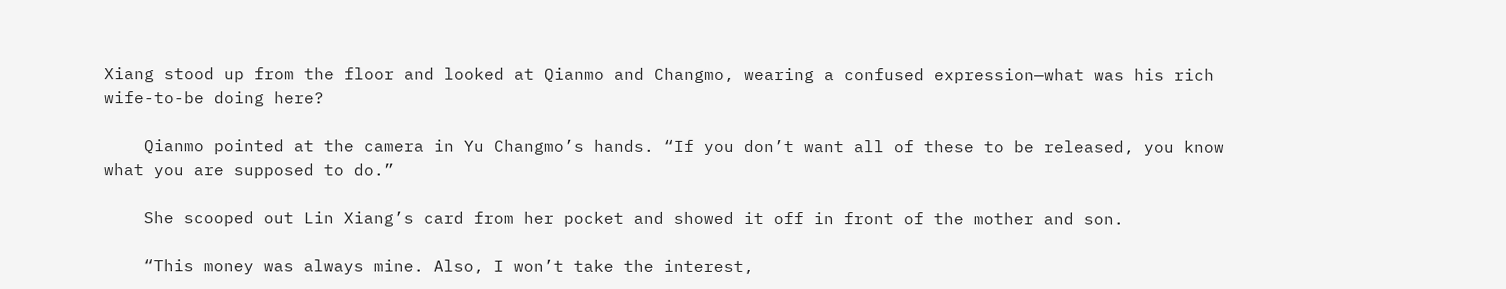Xiang stood up from the floor and looked at Qianmo and Changmo, wearing a confused expression—what was his rich wife-to-be doing here?

    Qianmo pointed at the camera in Yu Changmo’s hands. “If you don’t want all of these to be released, you know what you are supposed to do.”

    She scooped out Lin Xiang’s card from her pocket and showed it off in front of the mother and son.

    “This money was always mine. Also, I won’t take the interest,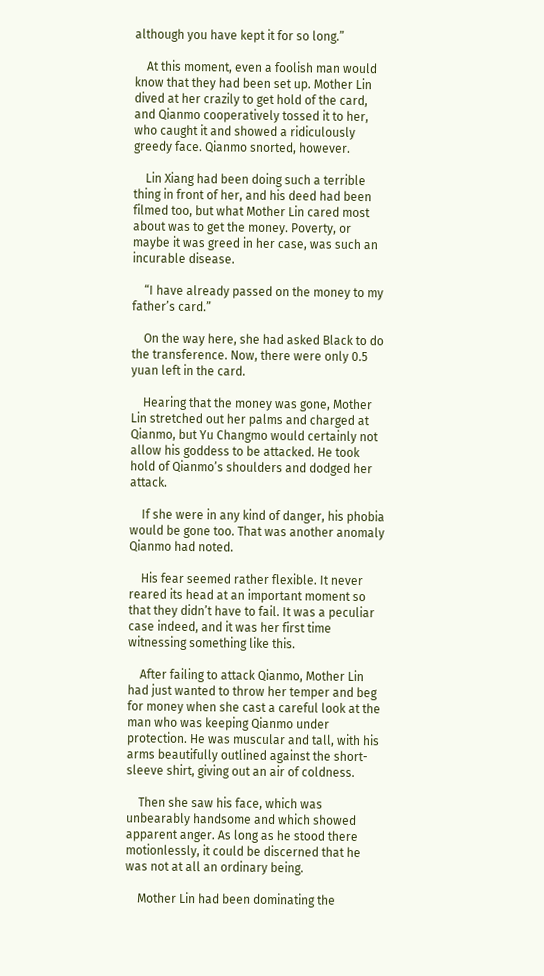although you have kept it for so long.”

    At this moment, even a foolish man would know that they had been set up. Mother Lin dived at her crazily to get hold of the card, and Qianmo cooperatively tossed it to her, who caught it and showed a ridiculously greedy face. Qianmo snorted, however.

    Lin Xiang had been doing such a terrible thing in front of her, and his deed had been filmed too, but what Mother Lin cared most about was to get the money. Poverty, or maybe it was greed in her case, was such an incurable disease.

    “I have already passed on the money to my father’s card.”

    On the way here, she had asked Black to do the transference. Now, there were only 0.5 yuan left in the card.

    Hearing that the money was gone, Mother Lin stretched out her palms and charged at Qianmo, but Yu Changmo would certainly not allow his goddess to be attacked. He took hold of Qianmo’s shoulders and dodged her attack.

    If she were in any kind of danger, his phobia would be gone too. That was another anomaly Qianmo had noted.

    His fear seemed rather flexible. It never reared its head at an important moment so that they didn’t have to fail. It was a peculiar case indeed, and it was her first time witnessing something like this.

    After failing to attack Qianmo, Mother Lin had just wanted to throw her temper and beg for money when she cast a careful look at the man who was keeping Qianmo under protection. He was muscular and tall, with his arms beautifully outlined against the short-sleeve shirt, giving out an air of coldness.

    Then she saw his face, which was unbearably handsome and which showed apparent anger. As long as he stood there motionlessly, it could be discerned that he was not at all an ordinary being.

    Mother Lin had been dominating the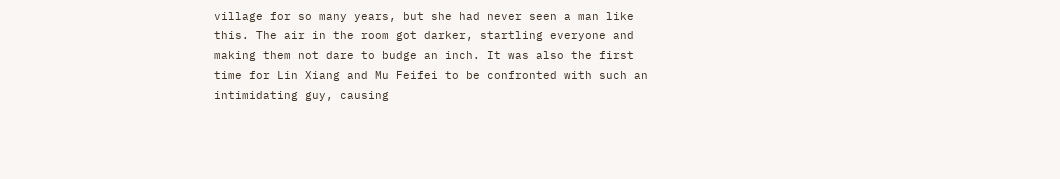village for so many years, but she had never seen a man like this. The air in the room got darker, startling everyone and making them not dare to budge an inch. It was also the first time for Lin Xiang and Mu Feifei to be confronted with such an intimidating guy, causing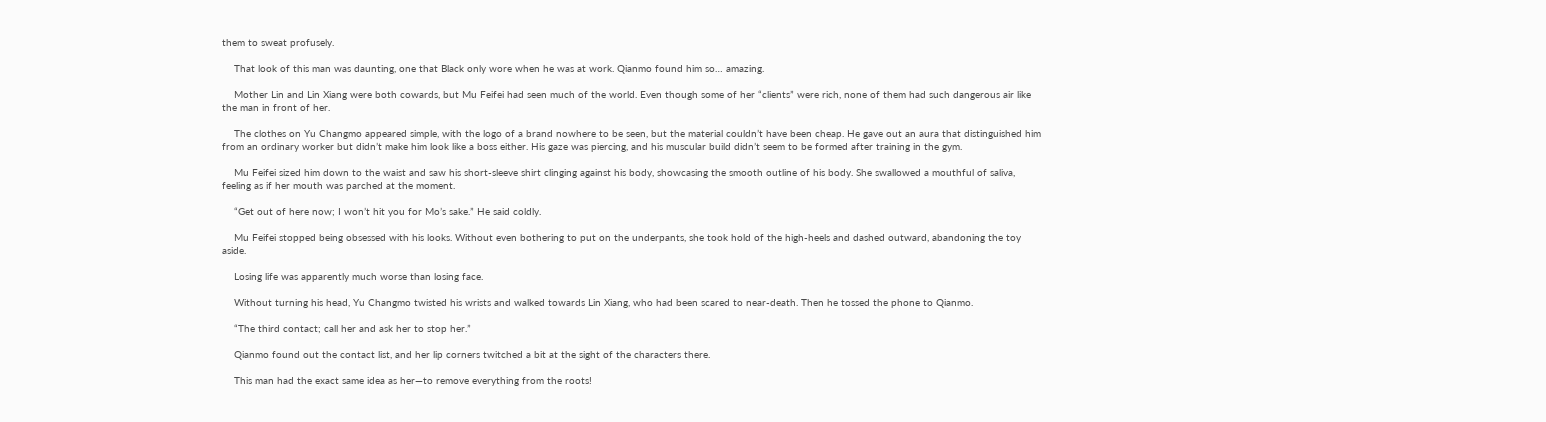them to sweat profusely.

    That look of this man was daunting, one that Black only wore when he was at work. Qianmo found him so… amazing.

    Mother Lin and Lin Xiang were both cowards, but Mu Feifei had seen much of the world. Even though some of her “clients” were rich, none of them had such dangerous air like the man in front of her.

    The clothes on Yu Changmo appeared simple, with the logo of a brand nowhere to be seen, but the material couldn’t have been cheap. He gave out an aura that distinguished him from an ordinary worker but didn’t make him look like a boss either. His gaze was piercing, and his muscular build didn’t seem to be formed after training in the gym.

    Mu Feifei sized him down to the waist and saw his short-sleeve shirt clinging against his body, showcasing the smooth outline of his body. She swallowed a mouthful of saliva, feeling as if her mouth was parched at the moment.

    “Get out of here now; I won’t hit you for Mo’s sake.” He said coldly.

    Mu Feifei stopped being obsessed with his looks. Without even bothering to put on the underpants, she took hold of the high-heels and dashed outward, abandoning the toy aside.

    Losing life was apparently much worse than losing face.

    Without turning his head, Yu Changmo twisted his wrists and walked towards Lin Xiang, who had been scared to near-death. Then he tossed the phone to Qianmo.

    “The third contact; call her and ask her to stop her.”

    Qianmo found out the contact list, and her lip corners twitched a bit at the sight of the characters there.

    This man had the exact same idea as her—to remove everything from the roots!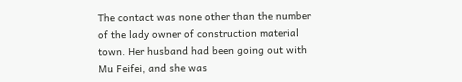The contact was none other than the number of the lady owner of construction material town. Her husband had been going out with Mu Feifei, and she was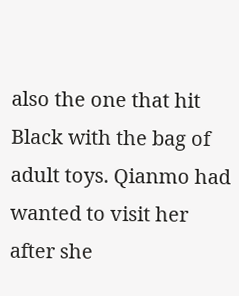also the one that hit Black with the bag of adult toys. Qianmo had wanted to visit her after she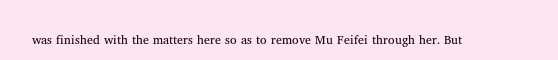was finished with the matters here so as to remove Mu Feifei through her. But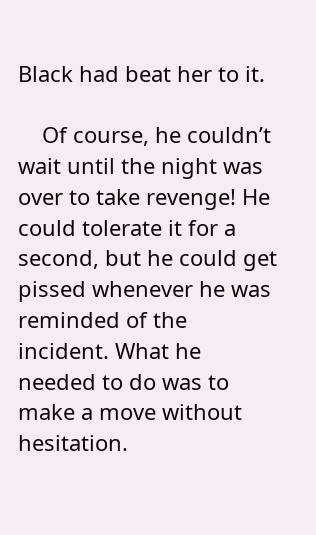Black had beat her to it.

    Of course, he couldn’t wait until the night was over to take revenge! He could tolerate it for a second, but he could get pissed whenever he was reminded of the incident. What he needed to do was to make a move without hesitation.